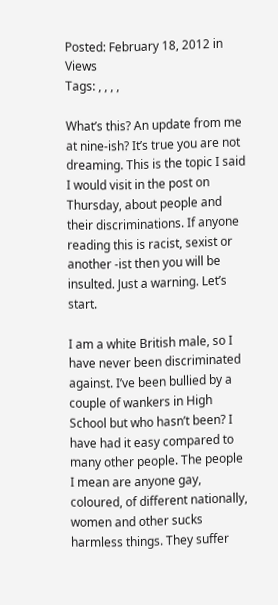Posted: February 18, 2012 in Views
Tags: , , , ,

What’s this? An update from me at nine-ish? It’s true you are not dreaming. This is the topic I said I would visit in the post on Thursday, about people and their discriminations. If anyone reading this is racist, sexist or another -ist then you will be insulted. Just a warning. Let’s start.

I am a white British male, so I have never been discriminated against. I’ve been bullied by a couple of wankers in High School but who hasn’t been? I have had it easy compared to many other people. The people I mean are anyone gay, coloured, of different nationally, women and other sucks harmless things. They suffer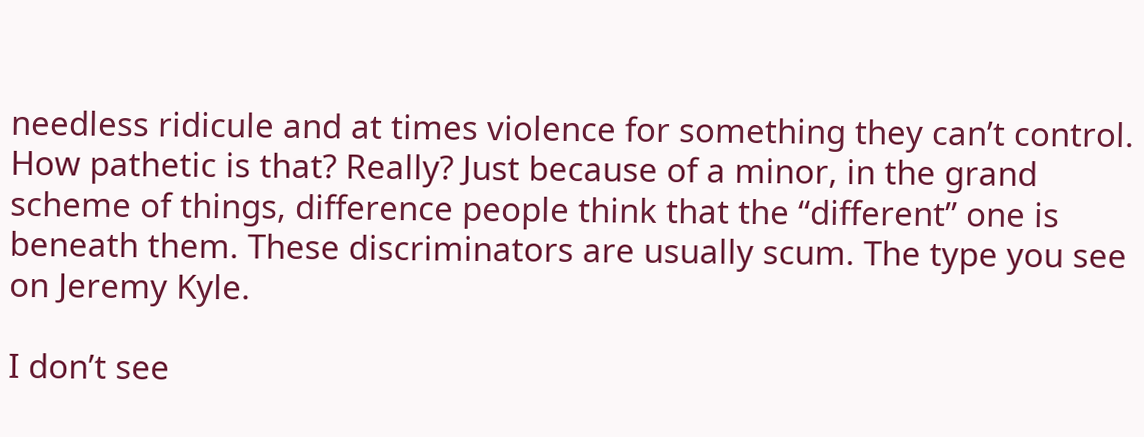needless ridicule and at times violence for something they can’t control. How pathetic is that? Really? Just because of a minor, in the grand scheme of things, difference people think that the “different” one is beneath them. These discriminators are usually scum. The type you see on Jeremy Kyle.

I don’t see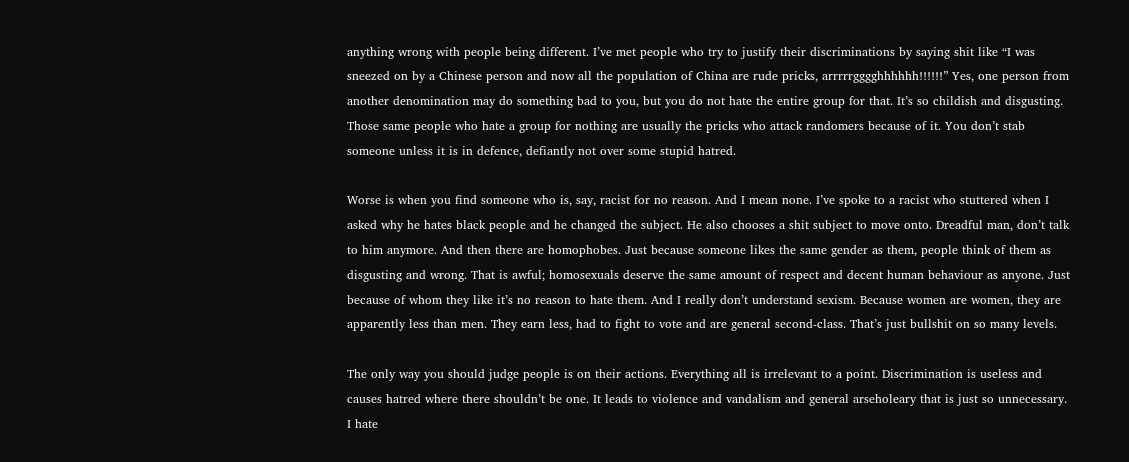anything wrong with people being different. I’ve met people who try to justify their discriminations by saying shit like “I was sneezed on by a Chinese person and now all the population of China are rude pricks, arrrrrgggghhhhhh!!!!!!” Yes, one person from another denomination may do something bad to you, but you do not hate the entire group for that. It’s so childish and disgusting. Those same people who hate a group for nothing are usually the pricks who attack randomers because of it. You don’t stab someone unless it is in defence, defiantly not over some stupid hatred.

Worse is when you find someone who is, say, racist for no reason. And I mean none. I’ve spoke to a racist who stuttered when I asked why he hates black people and he changed the subject. He also chooses a shit subject to move onto. Dreadful man, don’t talk to him anymore. And then there are homophobes. Just because someone likes the same gender as them, people think of them as disgusting and wrong. That is awful; homosexuals deserve the same amount of respect and decent human behaviour as anyone. Just because of whom they like it’s no reason to hate them. And I really don’t understand sexism. Because women are women, they are apparently less than men. They earn less, had to fight to vote and are general second-class. That’s just bullshit on so many levels.

The only way you should judge people is on their actions. Everything all is irrelevant to a point. Discrimination is useless and causes hatred where there shouldn’t be one. It leads to violence and vandalism and general arseholeary that is just so unnecessary. I hate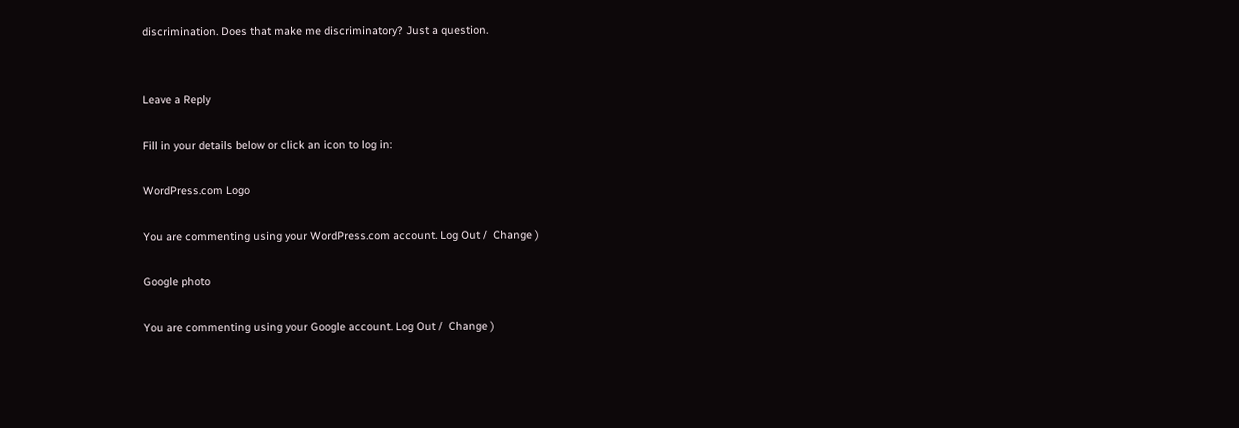discrimination. Does that make me discriminatory? Just a question.


Leave a Reply

Fill in your details below or click an icon to log in:

WordPress.com Logo

You are commenting using your WordPress.com account. Log Out /  Change )

Google photo

You are commenting using your Google account. Log Out /  Change )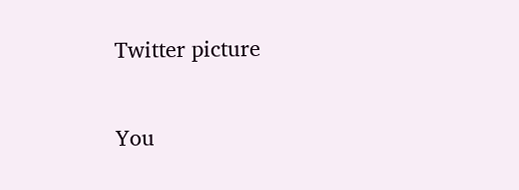Twitter picture

You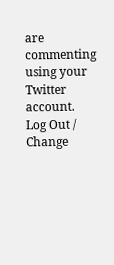are commenting using your Twitter account. Log Out /  Change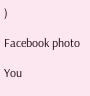)

Facebook photo

You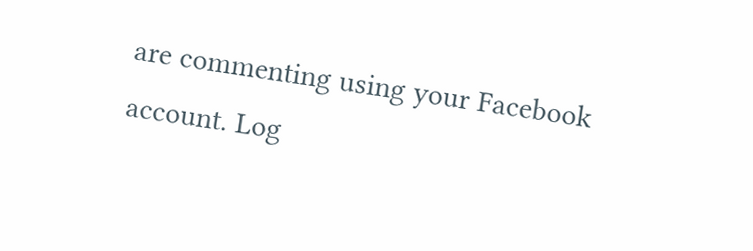are commenting using your Facebook account. Log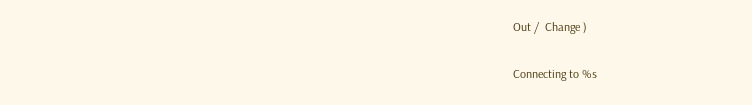Out /  Change )

Connecting to %s